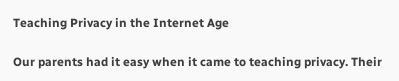Teaching Privacy in the Internet Age

Our parents had it easy when it came to teaching privacy. Their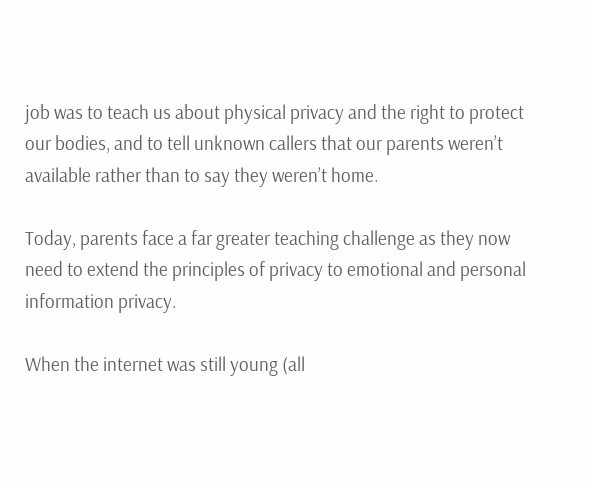job was to teach us about physical privacy and the right to protect our bodies, and to tell unknown callers that our parents weren’t available rather than to say they weren’t home.

Today, parents face a far greater teaching challenge as they now need to extend the principles of privacy to emotional and personal information privacy.

When the internet was still young (all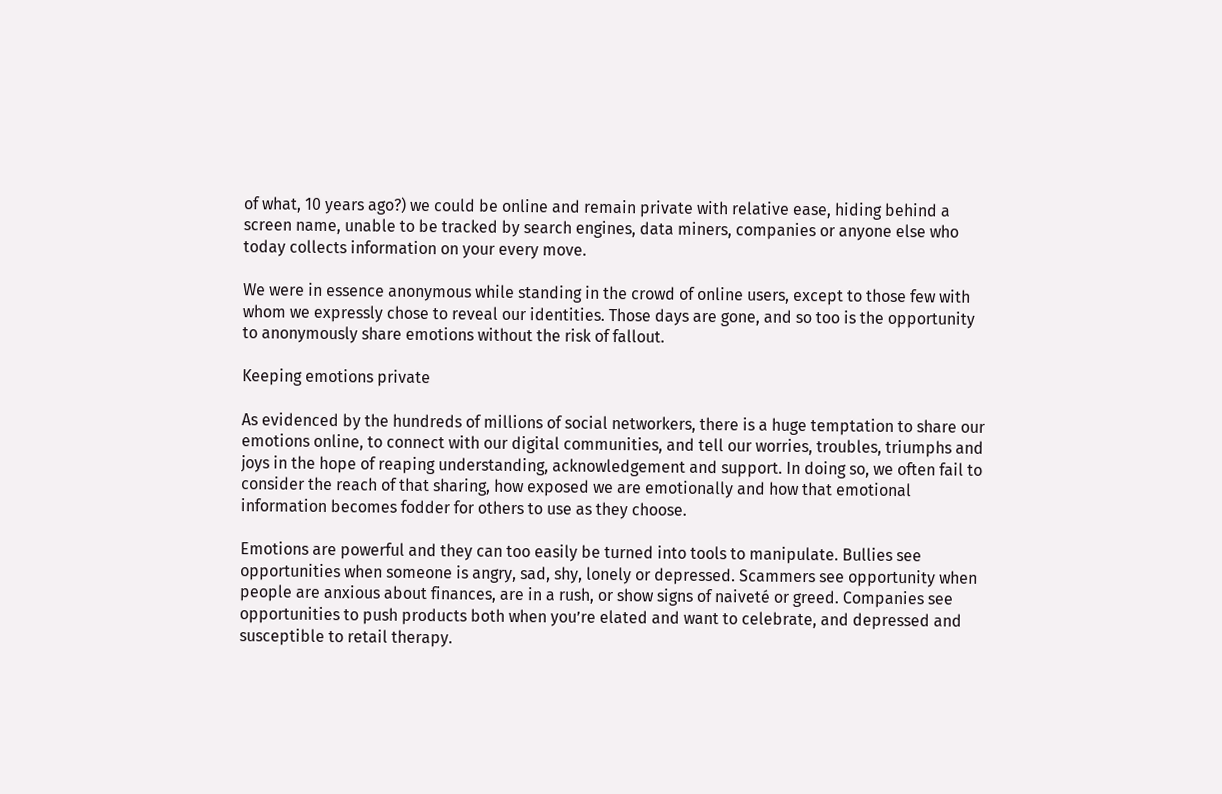of what, 10 years ago?) we could be online and remain private with relative ease, hiding behind a screen name, unable to be tracked by search engines, data miners, companies or anyone else who today collects information on your every move.

We were in essence anonymous while standing in the crowd of online users, except to those few with whom we expressly chose to reveal our identities. Those days are gone, and so too is the opportunity to anonymously share emotions without the risk of fallout.

Keeping emotions private

As evidenced by the hundreds of millions of social networkers, there is a huge temptation to share our emotions online, to connect with our digital communities, and tell our worries, troubles, triumphs and joys in the hope of reaping understanding, acknowledgement and support. In doing so, we often fail to consider the reach of that sharing, how exposed we are emotionally and how that emotional information becomes fodder for others to use as they choose.

Emotions are powerful and they can too easily be turned into tools to manipulate. Bullies see opportunities when someone is angry, sad, shy, lonely or depressed. Scammers see opportunity when people are anxious about finances, are in a rush, or show signs of naiveté or greed. Companies see opportunities to push products both when you’re elated and want to celebrate, and depressed and susceptible to retail therapy.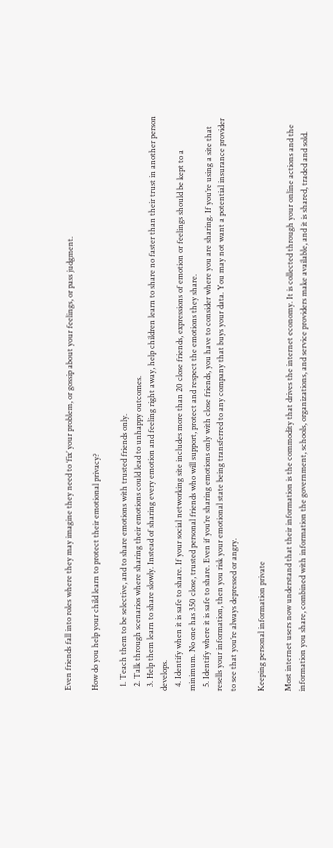Even friends fall into roles where they may imagine they need to ‘fix’ your problem, or gossip about your feelings, or pass judgment.

How do you help your child learn to protect their emotional privacy?

  1. Teach them to be selective, and to share emotions with trusted friends only.
  2. Talk through scenarios where sharing their emotions could lead to unhappy outcomes.
  3. Help them learn to share slowly. Instead of sharing every emotion and feeling right away, help children learn to share no faster than their trust in another person develops.
  4. Identify when it is safe to share. If your social networking site includes more than 20 close friends, expressions of emotion or feelings should be kept to a minimum. No one has 350 close, trusted personal friends who will support, protect and respect the emotions they share.
  5. Identify where it is safe to share. Even if you’re sharing emotions only with close friends, you have to consider where you are sharing. If you’re using a site that resells your information, then you risk your emotional state being transferred to any company that buys your data. You may not want a potential insurance provider to see that you’re always depressed or angry.

Keeping personal information private

Most internet users now understand that their information is the commodity that drives the internet economy. It is collected through your online actions and the information you share, combined with information the government, schools, organizations, and service providers make available, and it is shared, traded and sold.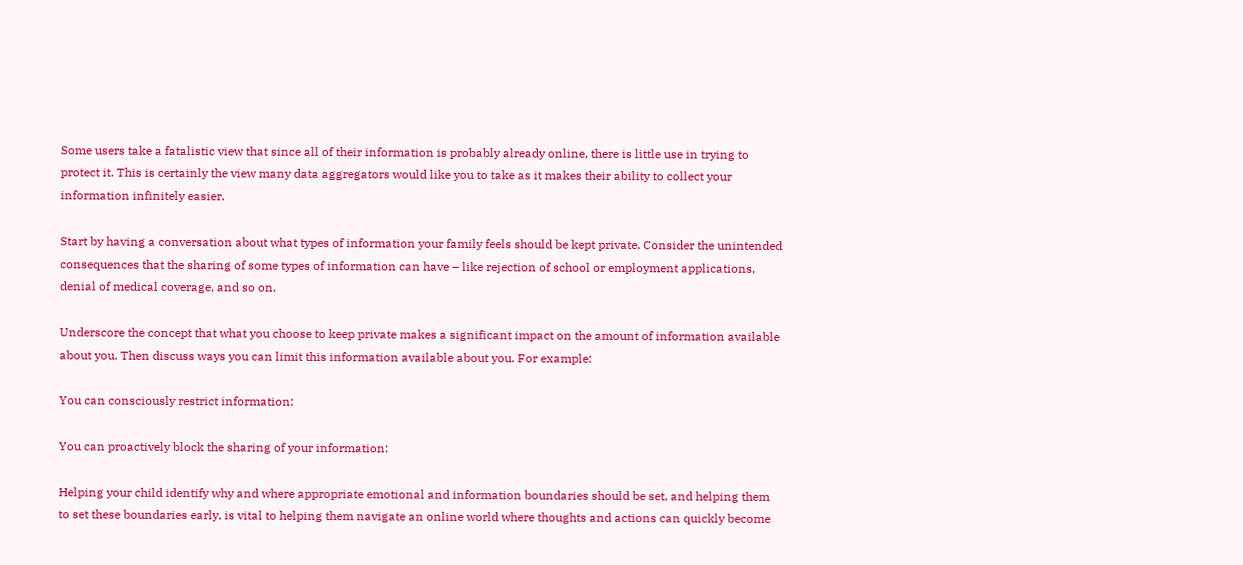Some users take a fatalistic view that since all of their information is probably already online, there is little use in trying to protect it. This is certainly the view many data aggregators would like you to take as it makes their ability to collect your information infinitely easier.

Start by having a conversation about what types of information your family feels should be kept private. Consider the unintended consequences that the sharing of some types of information can have – like rejection of school or employment applications, denial of medical coverage, and so on.

Underscore the concept that what you choose to keep private makes a significant impact on the amount of information available about you. Then discuss ways you can limit this information available about you. For example:

You can consciously restrict information:

You can proactively block the sharing of your information:

Helping your child identify why and where appropriate emotional and information boundaries should be set, and helping them to set these boundaries early, is vital to helping them navigate an online world where thoughts and actions can quickly become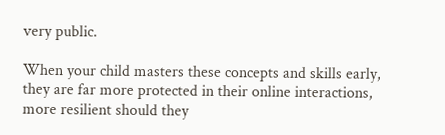very public.

When your child masters these concepts and skills early, they are far more protected in their online interactions, more resilient should they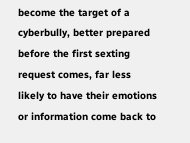become the target of a cyberbully, better prepared before the first sexting request comes, far less likely to have their emotions or information come back to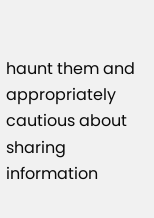haunt them and appropriately cautious about sharing information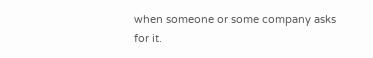when someone or some company asks for it.